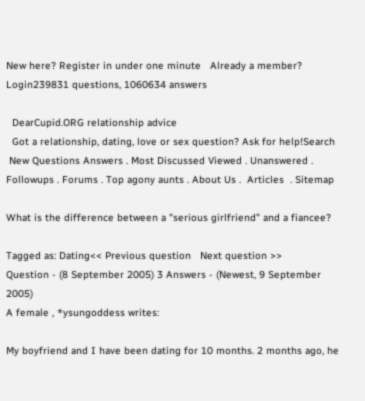New here? Register in under one minute   Already a member? Login239831 questions, 1060634 answers

  DearCupid.ORG relationship advice
  Got a relationship, dating, love or sex question? Ask for help!Search
 New Questions Answers . Most Discussed Viewed . Unanswered . Followups . Forums . Top agony aunts . About Us .  Articles  . Sitemap

What is the difference between a "serious girlfriend" and a fiancee?

Tagged as: Dating<< Previous question   Next question >>
Question - (8 September 2005) 3 Answers - (Newest, 9 September 2005)
A female , *ysungoddess writes:

My boyfriend and I have been dating for 10 months. 2 months ago, he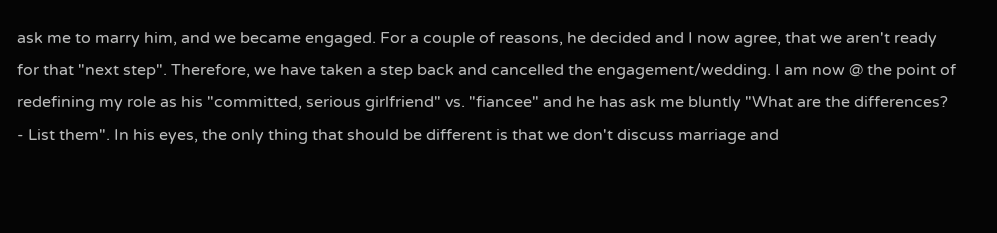ask me to marry him, and we became engaged. For a couple of reasons, he decided and I now agree, that we aren't ready for that "next step". Therefore, we have taken a step back and cancelled the engagement/wedding. I am now @ the point of redefining my role as his "committed, serious girlfriend" vs. "fiancee" and he has ask me bluntly "What are the differences? - List them". In his eyes, the only thing that should be different is that we don't discuss marriage and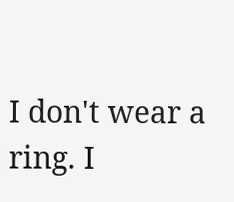I don't wear a ring. I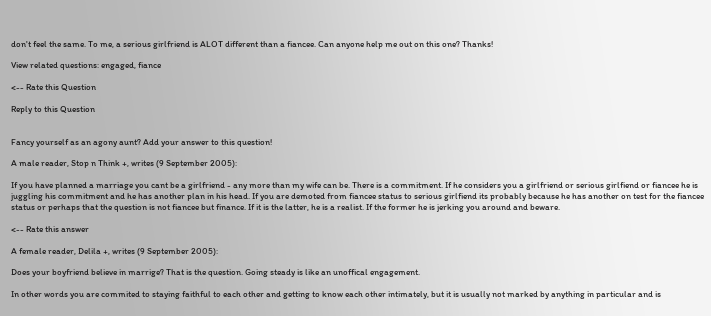don't feel the same. To me, a serious girlfriend is ALOT different than a fiancee. Can anyone help me out on this one? Thanks!

View related questions: engaged, fiance

<-- Rate this Question

Reply to this Question


Fancy yourself as an agony aunt? Add your answer to this question!

A male reader, Stop n Think +, writes (9 September 2005):

If you have planned a marriage you cant be a girlfriend - any more than my wife can be. There is a commitment. If he considers you a girlfriend or serious girlfiend or fiancee he is juggling his commitment and he has another plan in his head. If you are demoted from fiancee status to serious girlfiend its probably because he has another on test for the fiancee status or perhaps that the question is not fiancee but finance. If it is the latter, he is a realist. If the former he is jerking you around and beware.

<-- Rate this answer

A female reader, Delila +, writes (9 September 2005):

Does your boyfriend believe in marrige? That is the question. Going steady is like an unoffical engagement.

In other words you are commited to staying faithful to each other and getting to know each other intimately, but it is usually not marked by anything in particular and is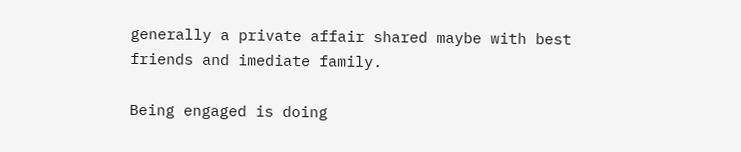generally a private affair shared maybe with best friends and imediate family.

Being engaged is doing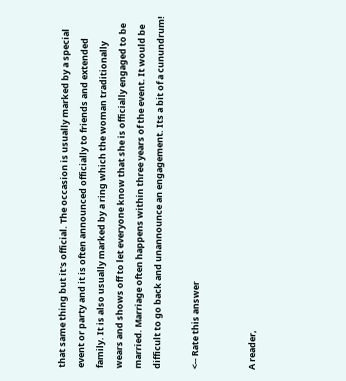that same thing but it's official. The occasion is usually marked by a special event or party and it is often announced officially to friends and extended family. It is also usually marked by a ring which the woman traditionally wears and shows off to let everyone know that she is officially engaged to be married. Marriage often happens within three years of the event. It would be difficult to go back and unannounce an engagement. Its a bit of a cunundrum!

<-- Rate this answer


A reader,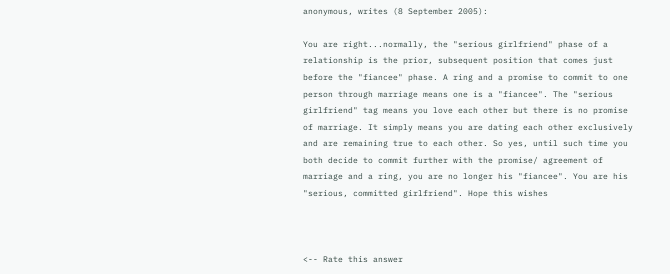anonymous, writes (8 September 2005):

You are right...normally, the "serious girlfriend" phase of a relationship is the prior, subsequent position that comes just before the "fiancee" phase. A ring and a promise to commit to one person through marriage means one is a "fiancee". The "serious girlfriend" tag means you love each other but there is no promise of marriage. It simply means you are dating each other exclusively and are remaining true to each other. So yes, until such time you both decide to commit further with the promise/ agreement of marriage and a ring, you are no longer his "fiancee". You are his "serious, committed girlfriend". Hope this wishes



<-- Rate this answer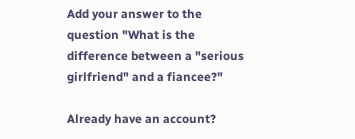Add your answer to the question "What is the difference between a "serious girlfriend" and a fiancee?"

Already have an account?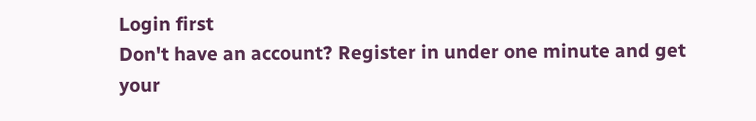Login first
Don't have an account? Register in under one minute and get your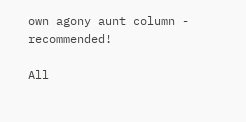own agony aunt column - recommended!

All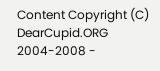Content Copyright (C) DearCupid.ORG 2004-2008 -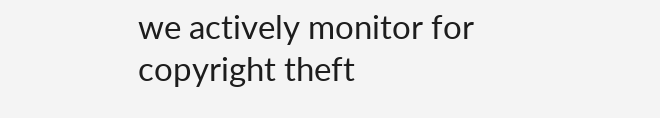we actively monitor for copyright theft